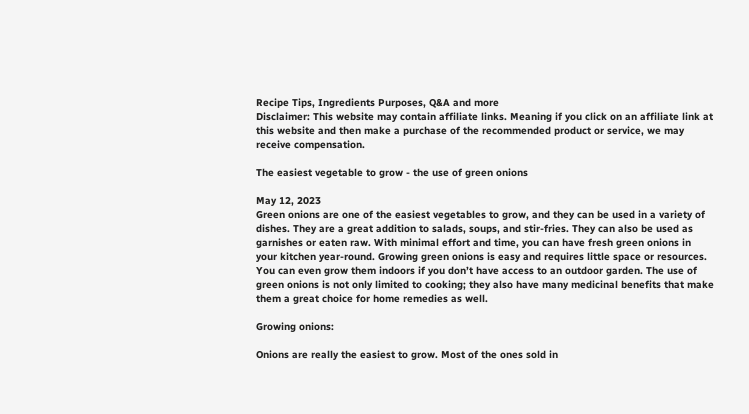Recipe Tips, Ingredients Purposes, Q&A and more
Disclaimer: This website may contain affiliate links. Meaning if you click on an affiliate link at this website and then make a purchase of the recommended product or service, we may receive compensation.

The easiest vegetable to grow - the use of green onions

May 12, 2023
Green onions are one of the easiest vegetables to grow, and they can be used in a variety of dishes. They are a great addition to salads, soups, and stir-fries. They can also be used as garnishes or eaten raw. With minimal effort and time, you can have fresh green onions in your kitchen year-round. Growing green onions is easy and requires little space or resources. You can even grow them indoors if you don’t have access to an outdoor garden. The use of green onions is not only limited to cooking; they also have many medicinal benefits that make them a great choice for home remedies as well.

Growing onions:

Onions are really the easiest to grow. Most of the ones sold in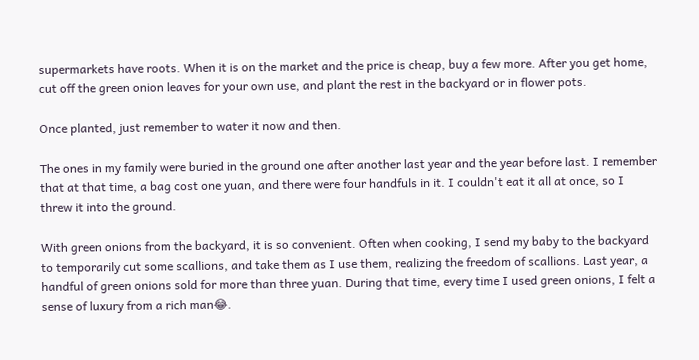supermarkets have roots. When it is on the market and the price is cheap, buy a few more. After you get home, cut off the green onion leaves for your own use, and plant the rest in the backyard or in flower pots.

Once planted, just remember to water it now and then.

The ones in my family were buried in the ground one after another last year and the year before last. I remember that at that time, a bag cost one yuan, and there were four handfuls in it. I couldn't eat it all at once, so I threw it into the ground.

With green onions from the backyard, it is so convenient. Often when cooking, I send my baby to the backyard to temporarily cut some scallions, and take them as I use them, realizing the freedom of scallions. Last year, a handful of green onions sold for more than three yuan. During that time, every time I used green onions, I felt a sense of luxury from a rich man😂.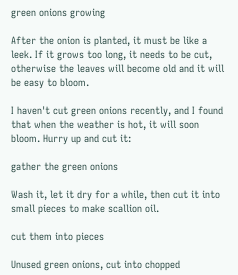green onions growing

After the onion is planted, it must be like a leek. If it grows too long, it needs to be cut, otherwise the leaves will become old and it will be easy to bloom.

I haven't cut green onions recently, and I found that when the weather is hot, it will soon bloom. Hurry up and cut it:

gather the green onions

Wash it, let it dry for a while, then cut it into small pieces to make scallion oil.

cut them into pieces

Unused green onions, cut into chopped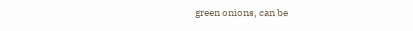green onions, can be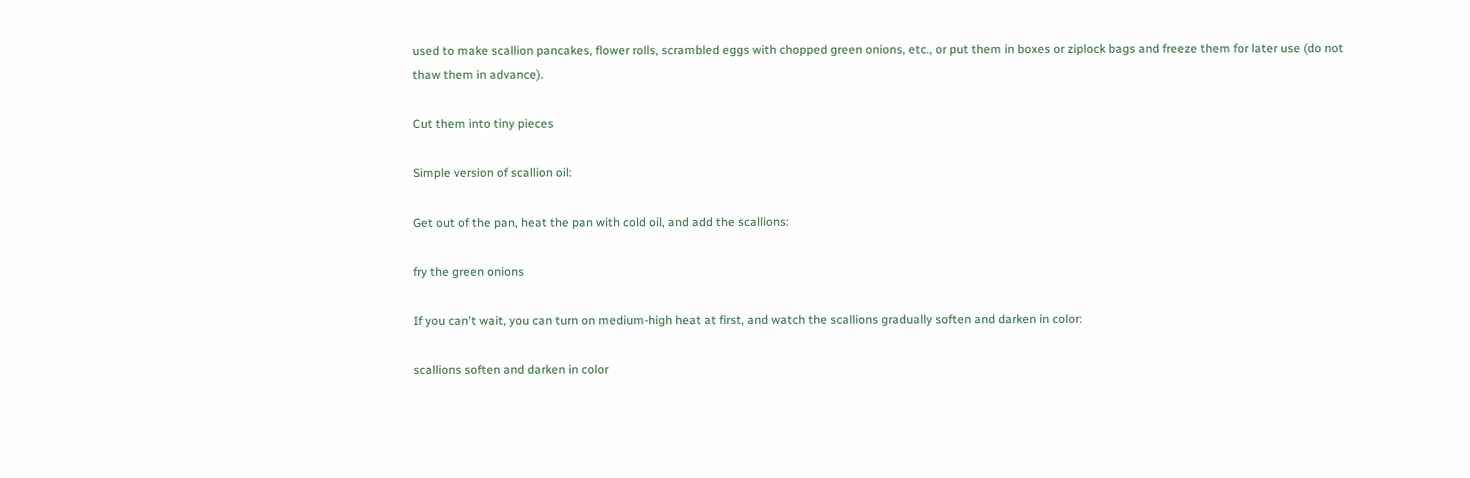used to make scallion pancakes, flower rolls, scrambled eggs with chopped green onions, etc., or put them in boxes or ziplock bags and freeze them for later use (do not thaw them in advance).

Cut them into tiny pieces

Simple version of scallion oil:

Get out of the pan, heat the pan with cold oil, and add the scallions:

fry the green onions

If you can't wait, you can turn on medium-high heat at first, and watch the scallions gradually soften and darken in color:

scallions soften and darken in color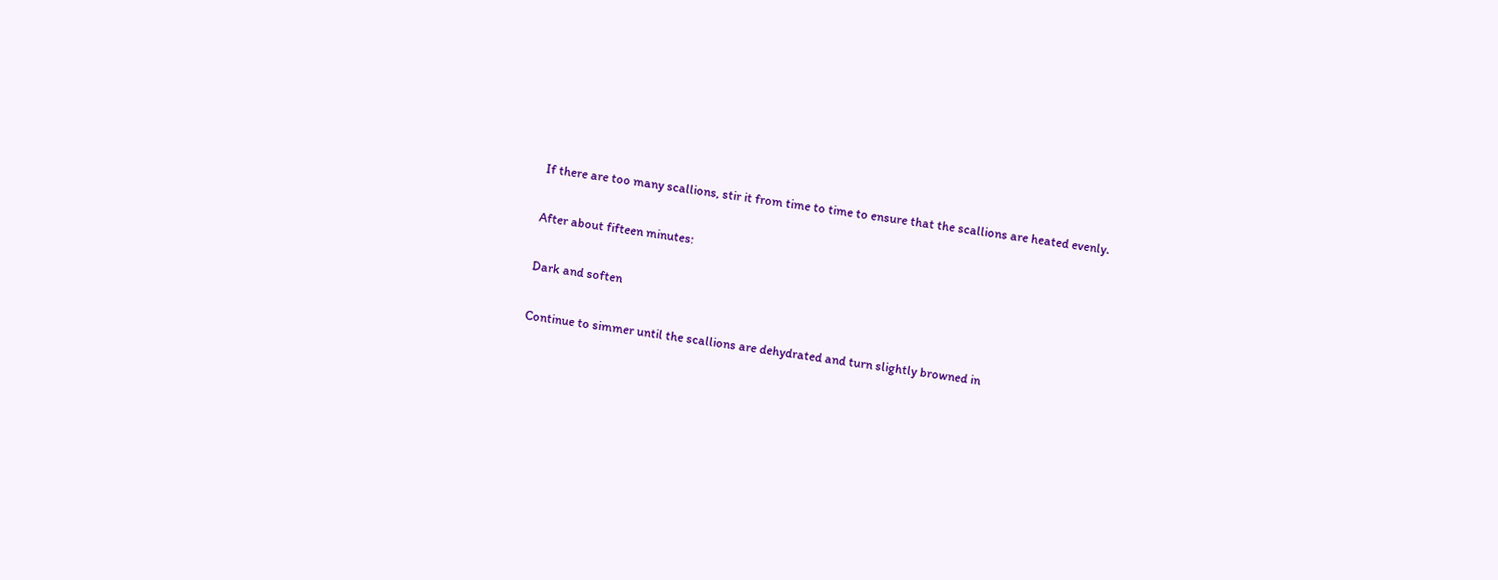If there are too many scallions, stir it from time to time to ensure that the scallions are heated evenly.

After about fifteen minutes:

Dark and soften

Continue to simmer until the scallions are dehydrated and turn slightly browned in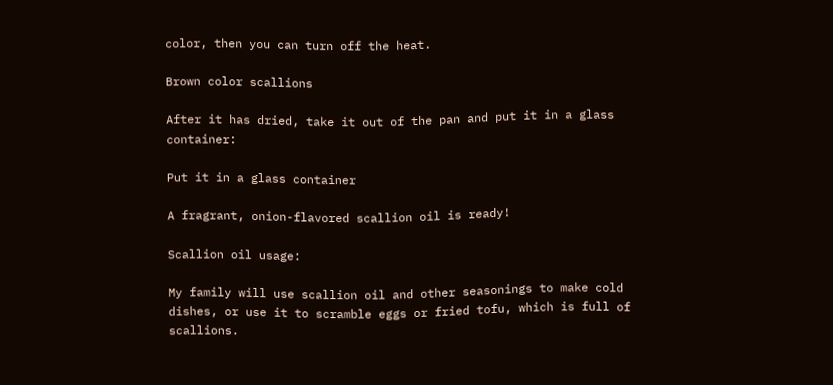color, then you can turn off the heat.

Brown color scallions

After it has dried, take it out of the pan and put it in a glass container:

Put it in a glass container

A fragrant, onion-flavored scallion oil is ready!

Scallion oil usage:

My family will use scallion oil and other seasonings to make cold dishes, or use it to scramble eggs or fried tofu, which is full of scallions.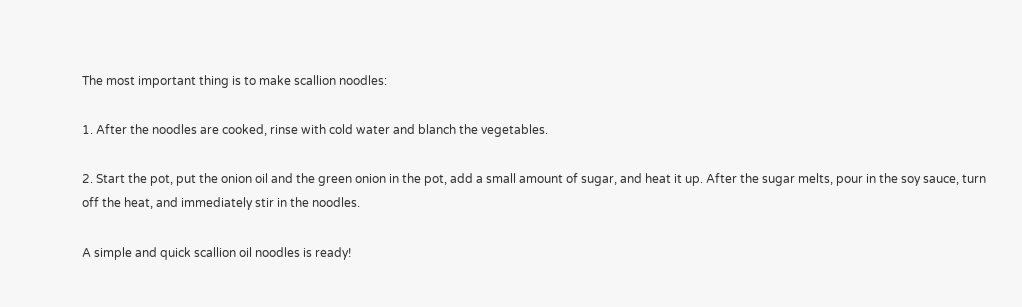The most important thing is to make scallion noodles:

1. After the noodles are cooked, rinse with cold water and blanch the vegetables.

2. Start the pot, put the onion oil and the green onion in the pot, add a small amount of sugar, and heat it up. After the sugar melts, pour in the soy sauce, turn off the heat, and immediately stir in the noodles.

A simple and quick scallion oil noodles is ready!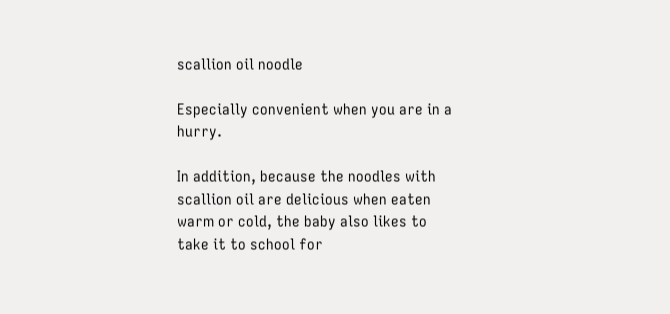scallion oil noodle

Especially convenient when you are in a hurry.

In addition, because the noodles with scallion oil are delicious when eaten warm or cold, the baby also likes to take it to school for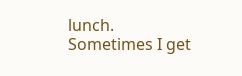lunch. Sometimes I get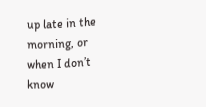up late in the morning, or when I don’t know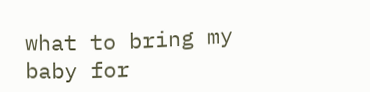what to bring my baby for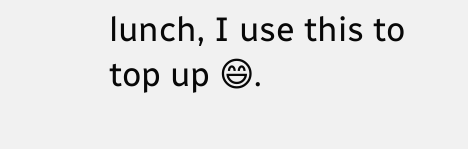lunch, I use this to top up 😄.